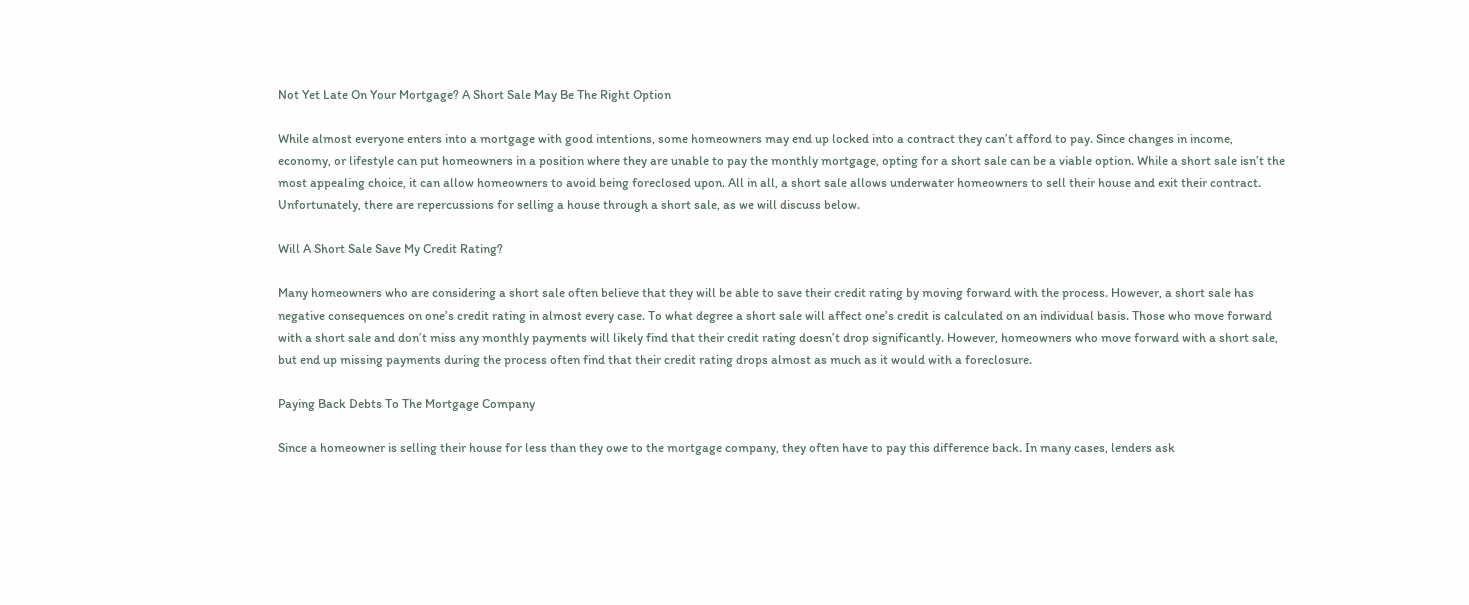Not Yet Late On Your Mortgage? A Short Sale May Be The Right Option

While almost everyone enters into a mortgage with good intentions, some homeowners may end up locked into a contract they can’t afford to pay. Since changes in income, economy, or lifestyle can put homeowners in a position where they are unable to pay the monthly mortgage, opting for a short sale can be a viable option. While a short sale isn’t the most appealing choice, it can allow homeowners to avoid being foreclosed upon. All in all, a short sale allows underwater homeowners to sell their house and exit their contract. Unfortunately, there are repercussions for selling a house through a short sale, as we will discuss below.

Will A Short Sale Save My Credit Rating?

Many homeowners who are considering a short sale often believe that they will be able to save their credit rating by moving forward with the process. However, a short sale has negative consequences on one’s credit rating in almost every case. To what degree a short sale will affect one’s credit is calculated on an individual basis. Those who move forward with a short sale and don’t miss any monthly payments will likely find that their credit rating doesn’t drop significantly. However, homeowners who move forward with a short sale, but end up missing payments during the process often find that their credit rating drops almost as much as it would with a foreclosure.

Paying Back Debts To The Mortgage Company

Since a homeowner is selling their house for less than they owe to the mortgage company, they often have to pay this difference back. In many cases, lenders ask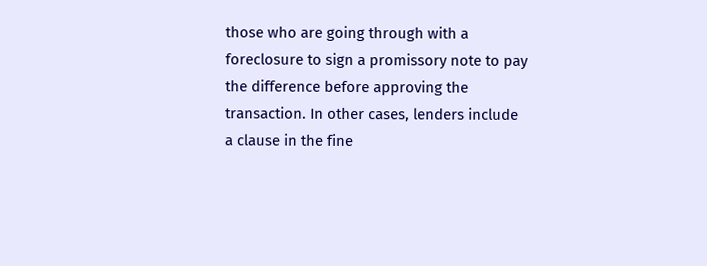those who are going through with a foreclosure to sign a promissory note to pay the difference before approving the transaction. In other cases, lenders include a clause in the fine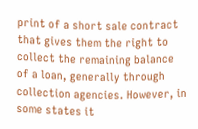print of a short sale contract that gives them the right to collect the remaining balance of a loan, generally through collection agencies. However, in some states it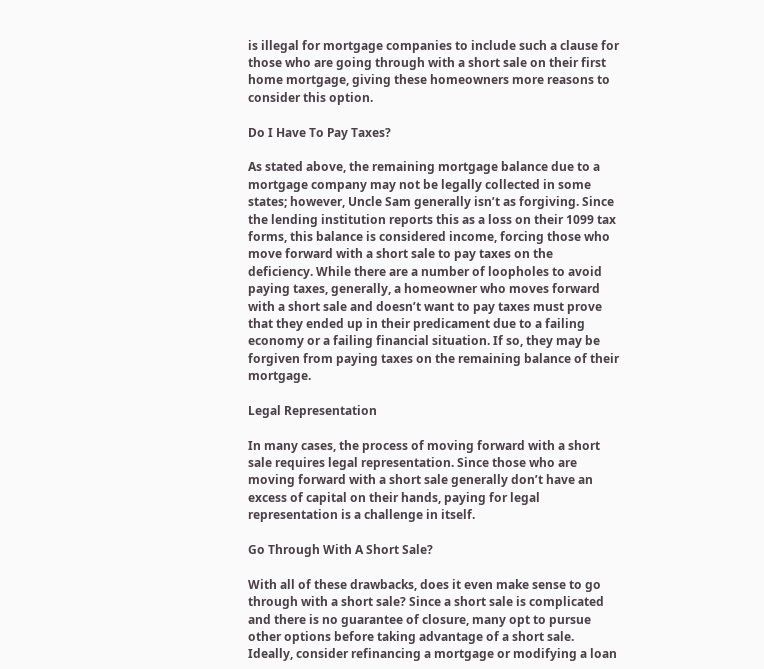is illegal for mortgage companies to include such a clause for those who are going through with a short sale on their first home mortgage, giving these homeowners more reasons to consider this option.

Do I Have To Pay Taxes?

As stated above, the remaining mortgage balance due to a mortgage company may not be legally collected in some states; however, Uncle Sam generally isn’t as forgiving. Since the lending institution reports this as a loss on their 1099 tax forms, this balance is considered income, forcing those who move forward with a short sale to pay taxes on the deficiency. While there are a number of loopholes to avoid paying taxes, generally, a homeowner who moves forward with a short sale and doesn’t want to pay taxes must prove that they ended up in their predicament due to a failing economy or a failing financial situation. If so, they may be forgiven from paying taxes on the remaining balance of their mortgage.

Legal Representation

In many cases, the process of moving forward with a short sale requires legal representation. Since those who are moving forward with a short sale generally don’t have an excess of capital on their hands, paying for legal representation is a challenge in itself.

Go Through With A Short Sale?

With all of these drawbacks, does it even make sense to go through with a short sale? Since a short sale is complicated and there is no guarantee of closure, many opt to pursue other options before taking advantage of a short sale. Ideally, consider refinancing a mortgage or modifying a loan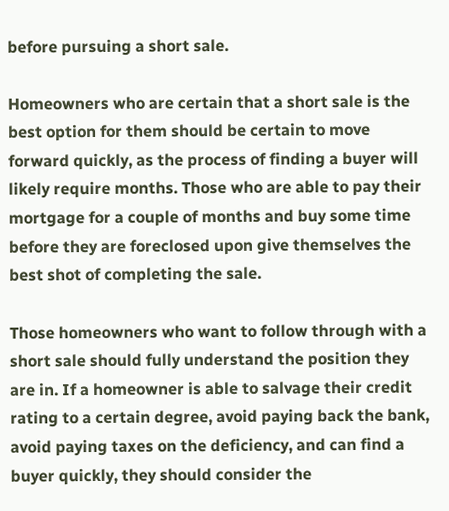before pursuing a short sale.

Homeowners who are certain that a short sale is the best option for them should be certain to move forward quickly, as the process of finding a buyer will likely require months. Those who are able to pay their mortgage for a couple of months and buy some time before they are foreclosed upon give themselves the best shot of completing the sale.

Those homeowners who want to follow through with a short sale should fully understand the position they are in. If a homeowner is able to salvage their credit rating to a certain degree, avoid paying back the bank, avoid paying taxes on the deficiency, and can find a buyer quickly, they should consider the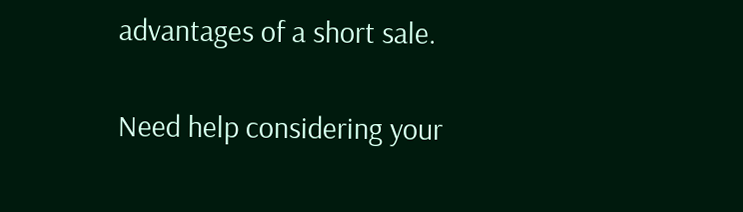advantages of a short sale.

Need help considering your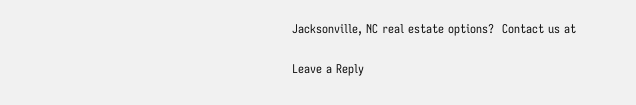Jacksonville, NC real estate options?  Contact us at

Leave a Reply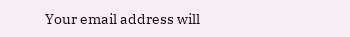Your email address will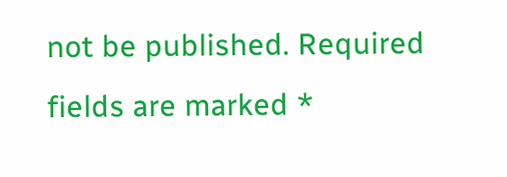not be published. Required fields are marked *